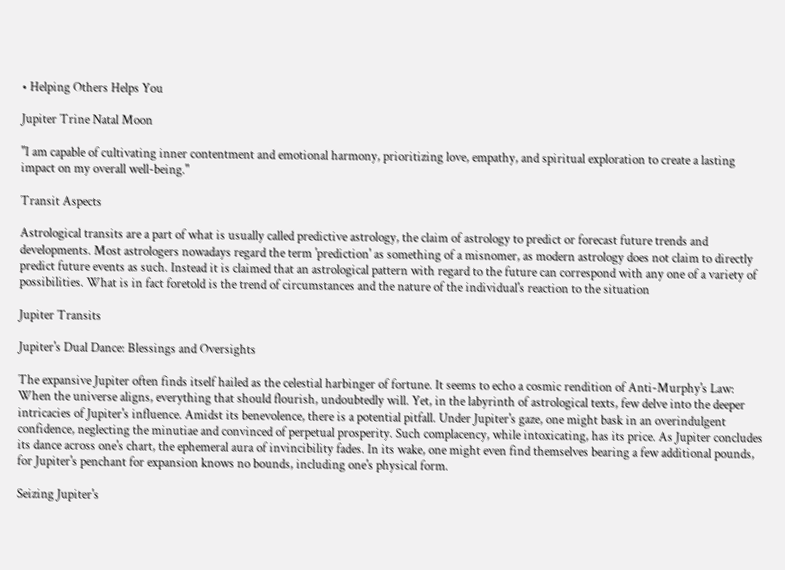• Helping Others Helps You

Jupiter Trine Natal Moon

"I am capable of cultivating inner contentment and emotional harmony, prioritizing love, empathy, and spiritual exploration to create a lasting impact on my overall well-being."

Transit Aspects

Astrological transits are a part of what is usually called predictive astrology, the claim of astrology to predict or forecast future trends and developments. Most astrologers nowadays regard the term 'prediction' as something of a misnomer, as modern astrology does not claim to directly predict future events as such. Instead it is claimed that an astrological pattern with regard to the future can correspond with any one of a variety of possibilities. What is in fact foretold is the trend of circumstances and the nature of the individual's reaction to the situation

Jupiter Transits

Jupiter's Dual Dance: Blessings and Oversights

The expansive Jupiter often finds itself hailed as the celestial harbinger of fortune. It seems to echo a cosmic rendition of Anti-Murphy's Law: When the universe aligns, everything that should flourish, undoubtedly will. Yet, in the labyrinth of astrological texts, few delve into the deeper intricacies of Jupiter's influence. Amidst its benevolence, there is a potential pitfall. Under Jupiter's gaze, one might bask in an overindulgent confidence, neglecting the minutiae and convinced of perpetual prosperity. Such complacency, while intoxicating, has its price. As Jupiter concludes its dance across one's chart, the ephemeral aura of invincibility fades. In its wake, one might even find themselves bearing a few additional pounds, for Jupiter's penchant for expansion knows no bounds, including one's physical form.

Seizing Jupiter's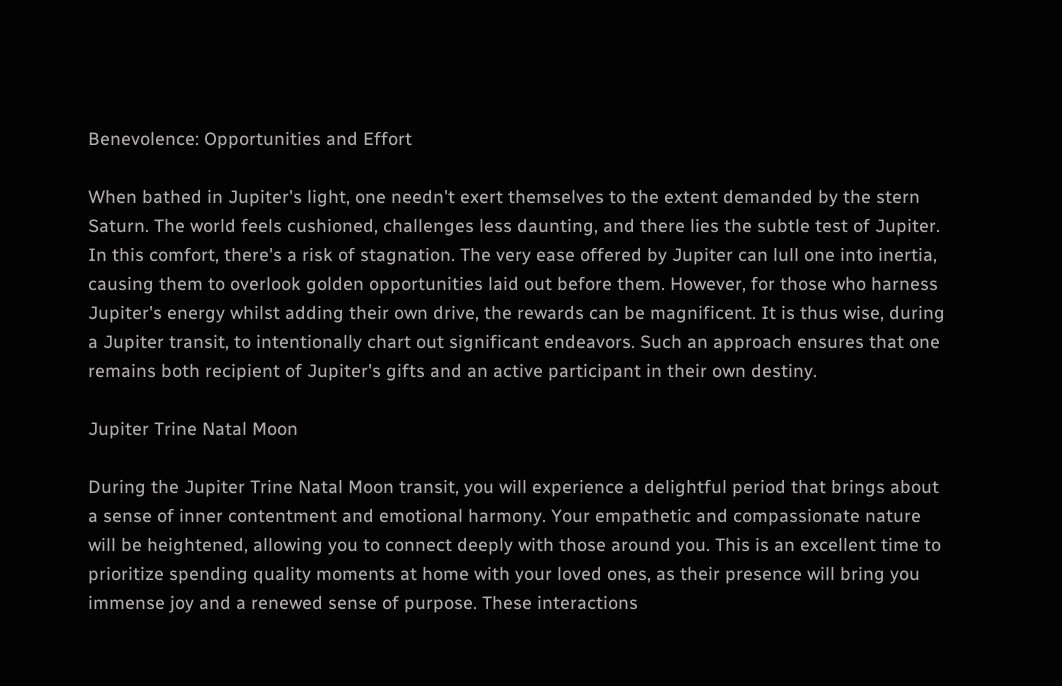Benevolence: Opportunities and Effort

When bathed in Jupiter's light, one needn't exert themselves to the extent demanded by the stern Saturn. The world feels cushioned, challenges less daunting, and there lies the subtle test of Jupiter. In this comfort, there's a risk of stagnation. The very ease offered by Jupiter can lull one into inertia, causing them to overlook golden opportunities laid out before them. However, for those who harness Jupiter's energy whilst adding their own drive, the rewards can be magnificent. It is thus wise, during a Jupiter transit, to intentionally chart out significant endeavors. Such an approach ensures that one remains both recipient of Jupiter's gifts and an active participant in their own destiny.

Jupiter Trine Natal Moon

During the Jupiter Trine Natal Moon transit, you will experience a delightful period that brings about a sense of inner contentment and emotional harmony. Your empathetic and compassionate nature will be heightened, allowing you to connect deeply with those around you. This is an excellent time to prioritize spending quality moments at home with your loved ones, as their presence will bring you immense joy and a renewed sense of purpose. These interactions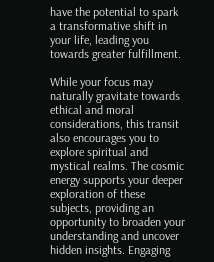have the potential to spark a transformative shift in your life, leading you towards greater fulfillment.

While your focus may naturally gravitate towards ethical and moral considerations, this transit also encourages you to explore spiritual and mystical realms. The cosmic energy supports your deeper exploration of these subjects, providing an opportunity to broaden your understanding and uncover hidden insights. Engaging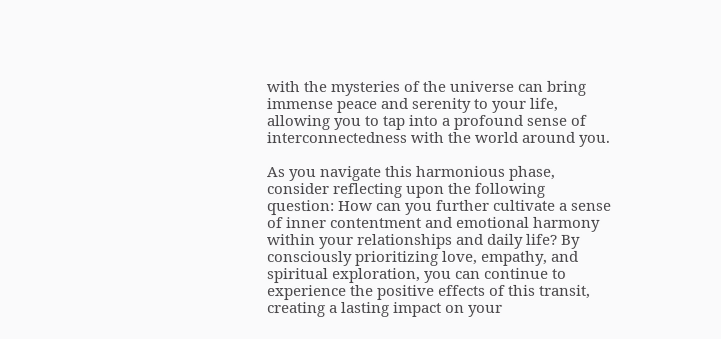with the mysteries of the universe can bring immense peace and serenity to your life, allowing you to tap into a profound sense of interconnectedness with the world around you.

As you navigate this harmonious phase, consider reflecting upon the following question: How can you further cultivate a sense of inner contentment and emotional harmony within your relationships and daily life? By consciously prioritizing love, empathy, and spiritual exploration, you can continue to experience the positive effects of this transit, creating a lasting impact on your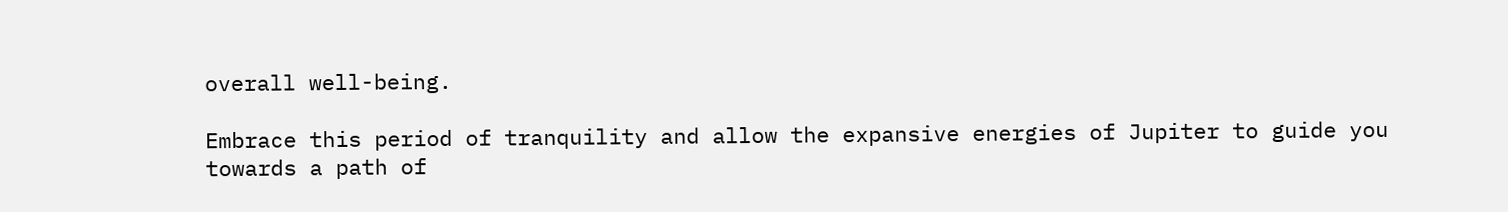overall well-being.

Embrace this period of tranquility and allow the expansive energies of Jupiter to guide you towards a path of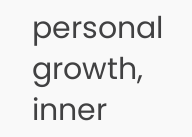personal growth, inner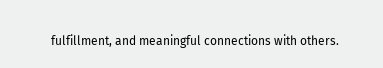fulfillment, and meaningful connections with others.